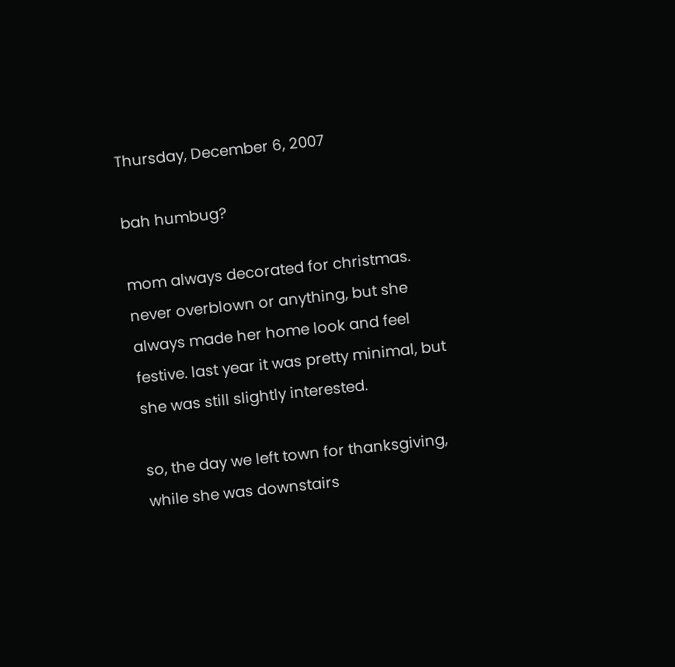Thursday, December 6, 2007

bah humbug?

mom always decorated for christmas. never overblown or anything, but she always made her home look and feel festive. last year it was pretty minimal, but she was still slightly interested.

so, the day we left town for thanksgiving, while she was downstairs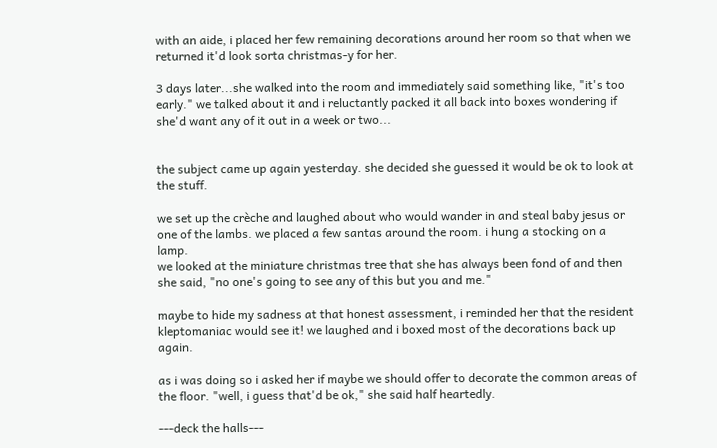with an aide, i placed her few remaining decorations around her room so that when we returned it'd look sorta christmas-y for her.

3 days later...she walked into the room and immediately said something like, "it's too early." we talked about it and i reluctantly packed it all back into boxes wondering if she'd want any of it out in a week or two...


the subject came up again yesterday. she decided she guessed it would be ok to look at the stuff.

we set up the crèche and laughed about who would wander in and steal baby jesus or one of the lambs. we placed a few santas around the room. i hung a stocking on a lamp.
we looked at the miniature christmas tree that she has always been fond of and then she said, "no one's going to see any of this but you and me."

maybe to hide my sadness at that honest assessment, i reminded her that the resident kleptomaniac would see it! we laughed and i boxed most of the decorations back up again.

as i was doing so i asked her if maybe we should offer to decorate the common areas of the floor. "well, i guess that'd be ok," she said half heartedly.

---deck the halls---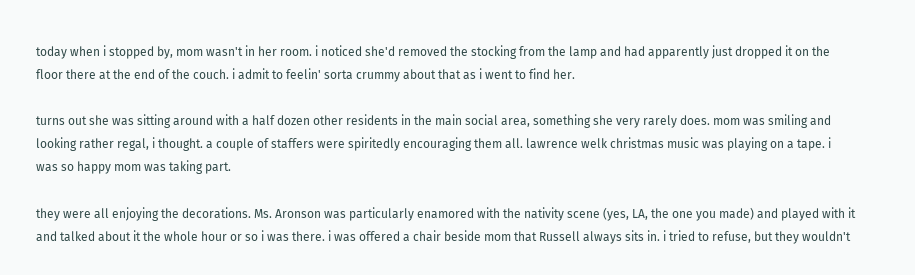today when i stopped by, mom wasn't in her room. i noticed she'd removed the stocking from the lamp and had apparently just dropped it on the floor there at the end of the couch. i admit to feelin' sorta crummy about that as i went to find her.

turns out she was sitting around with a half dozen other residents in the main social area, something she very rarely does. mom was smiling and looking rather regal, i thought. a couple of staffers were spiritedly encouraging them all. lawrence welk christmas music was playing on a tape. i was so happy mom was taking part.

they were all enjoying the decorations. Ms. Aronson was particularly enamored with the nativity scene (yes, LA, the one you made) and played with it and talked about it the whole hour or so i was there. i was offered a chair beside mom that Russell always sits in. i tried to refuse, but they wouldn't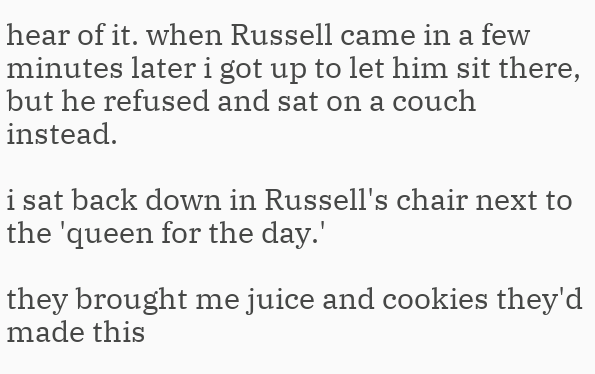hear of it. when Russell came in a few minutes later i got up to let him sit there, but he refused and sat on a couch instead.

i sat back down in Russell's chair next to the 'queen for the day.'

they brought me juice and cookies they'd made this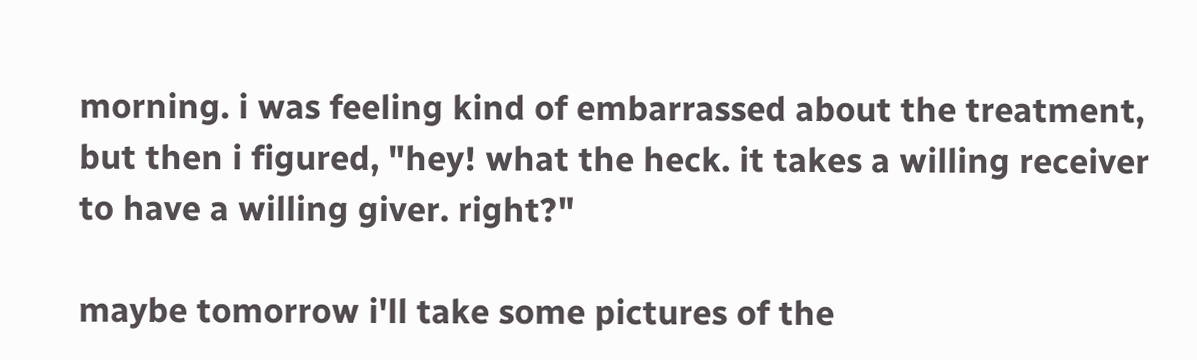morning. i was feeling kind of embarrassed about the treatment, but then i figured, "hey! what the heck. it takes a willing receiver to have a willing giver. right?"

maybe tomorrow i'll take some pictures of the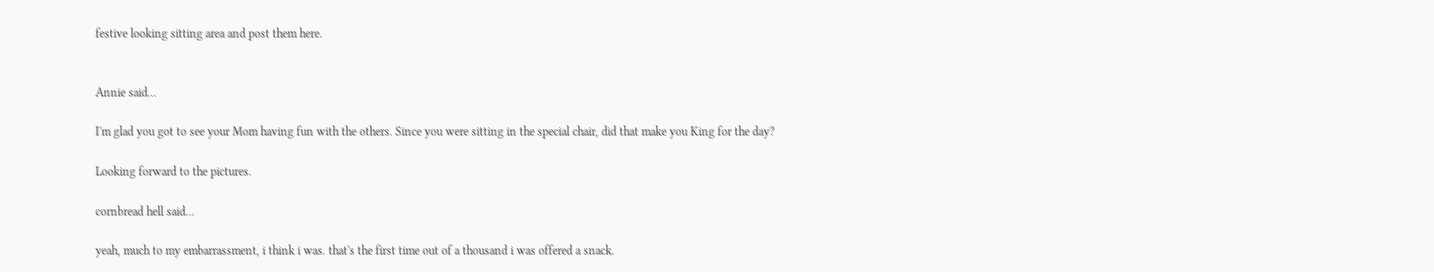festive looking sitting area and post them here.


Annie said...

I'm glad you got to see your Mom having fun with the others. Since you were sitting in the special chair, did that make you King for the day?

Looking forward to the pictures.

cornbread hell said...

yeah, much to my embarrassment, i think i was. that's the first time out of a thousand i was offered a snack.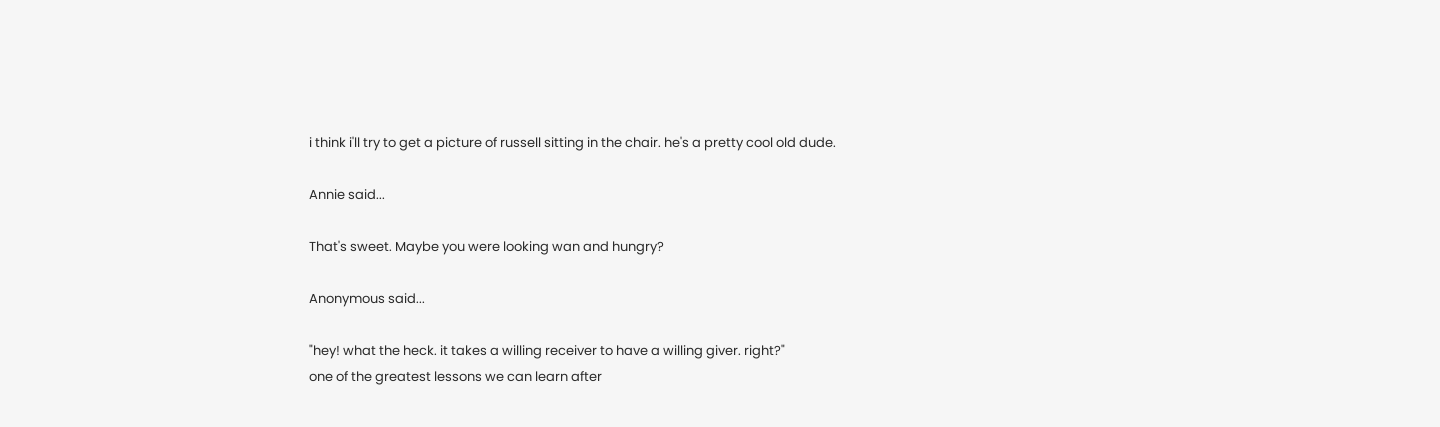i think i'll try to get a picture of russell sitting in the chair. he's a pretty cool old dude.

Annie said...

That's sweet. Maybe you were looking wan and hungry?

Anonymous said...

"hey! what the heck. it takes a willing receiver to have a willing giver. right?"
one of the greatest lessons we can learn after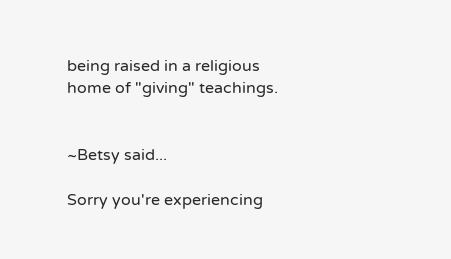being raised in a religious home of "giving" teachings.


~Betsy said...

Sorry you're experiencing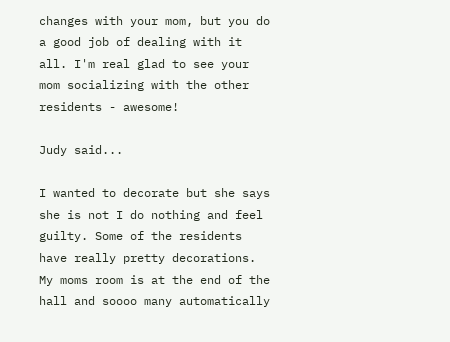changes with your mom, but you do a good job of dealing with it all. I'm real glad to see your mom socializing with the other residents - awesome!

Judy said...

I wanted to decorate but she says she is not I do nothing and feel guilty. Some of the residents have really pretty decorations. My moms room is at the end of the hall and soooo many automatically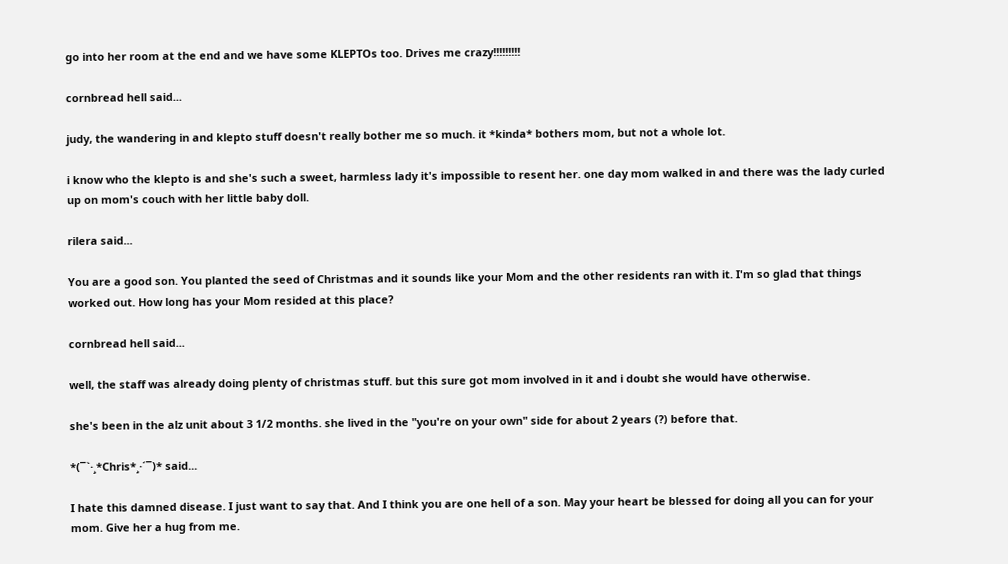go into her room at the end and we have some KLEPTOs too. Drives me crazy!!!!!!!!!

cornbread hell said...

judy, the wandering in and klepto stuff doesn't really bother me so much. it *kinda* bothers mom, but not a whole lot.

i know who the klepto is and she's such a sweet, harmless lady it's impossible to resent her. one day mom walked in and there was the lady curled up on mom's couch with her little baby doll.

rilera said...

You are a good son. You planted the seed of Christmas and it sounds like your Mom and the other residents ran with it. I'm so glad that things worked out. How long has your Mom resided at this place?

cornbread hell said...

well, the staff was already doing plenty of christmas stuff. but this sure got mom involved in it and i doubt she would have otherwise.

she's been in the alz unit about 3 1/2 months. she lived in the "you're on your own" side for about 2 years (?) before that.

*(¯`·¸*Chris*¸·´¯)* said...

I hate this damned disease. I just want to say that. And I think you are one hell of a son. May your heart be blessed for doing all you can for your mom. Give her a hug from me.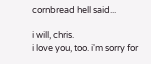cornbread hell said...

i will, chris.
i love you, too. i'm sorry for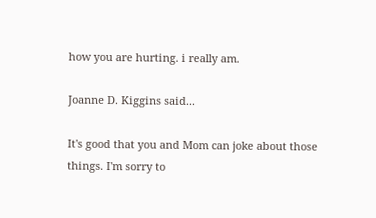how you are hurting. i really am.

Joanne D. Kiggins said...

It's good that you and Mom can joke about those things. I'm sorry to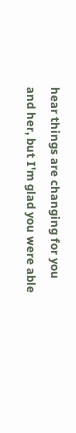hear things are changing for you and her, but I'm glad you were able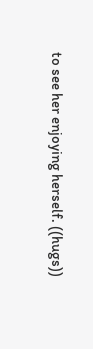to see her enjoying herself. ((hugs))